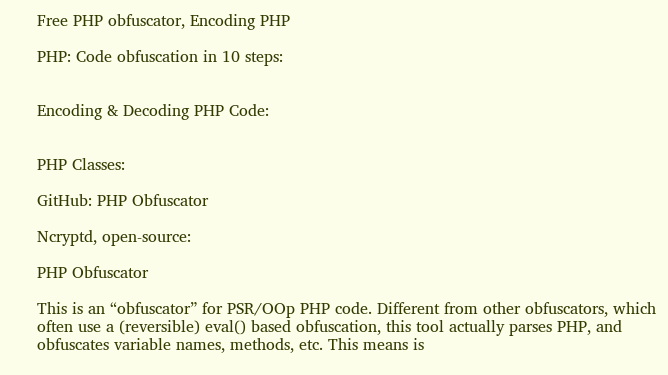Free PHP obfuscator, Encoding PHP

PHP: Code obfuscation in 10 steps:


Encoding & Decoding PHP Code:


PHP Classes:

GitHub: PHP Obfuscator

Ncryptd, open-source:

PHP Obfuscator

This is an “obfuscator” for PSR/OOp PHP code. Different from other obfuscators, which often use a (reversible) eval() based obfuscation, this tool actually parses PHP, and obfuscates variable names, methods, etc. This means is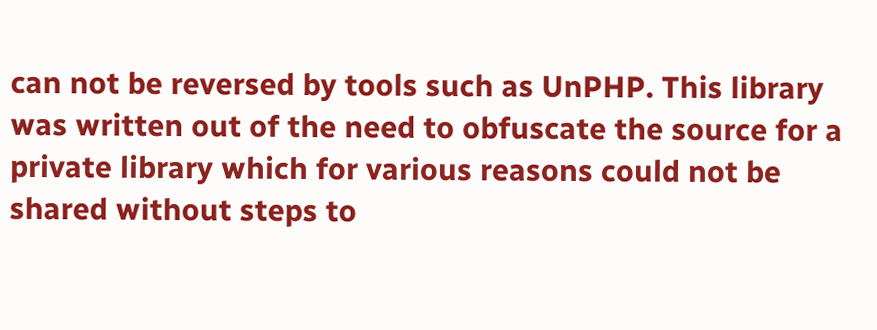can not be reversed by tools such as UnPHP. This library was written out of the need to obfuscate the source for a private library which for various reasons could not be shared without steps to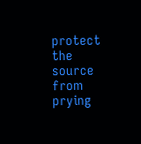protect the source from prying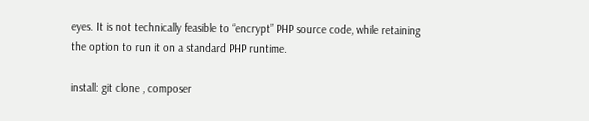eyes. It is not technically feasible to “encrypt” PHP source code, while retaining the option to run it on a standard PHP runtime.

install: git clone , composer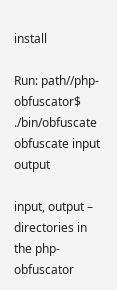install

Run: path//php-obfuscator$ ./bin/obfuscate obfuscate input output

input, output – directories in the php-obfuscator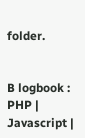folder.


B logbook : PHP | Javascript |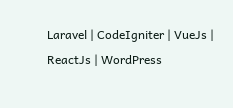Laravel | CodeIgniter | VueJs | ReactJs | WordPress